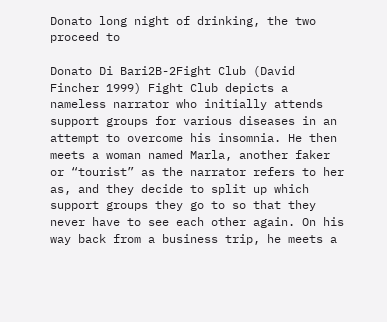Donato long night of drinking, the two proceed to

Donato Di Bari2B-2Fight Club (David Fincher 1999) Fight Club depicts a nameless narrator who initially attends support groups for various diseases in an attempt to overcome his insomnia. He then meets a woman named Marla, another faker or “tourist” as the narrator refers to her as, and they decide to split up which support groups they go to so that they never have to see each other again. On his way back from a business trip, he meets a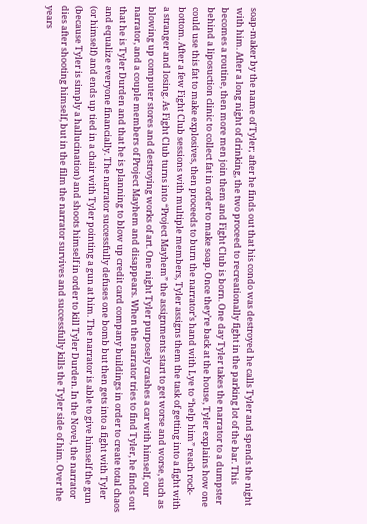soap-maker by the name of Tyler; after he finds out that his condo was destroyed he calls Tyler and spends the night with him. After a long night of drinking, the two proceed to recreationally fight in the parking lot of the bar. This becomes a routine, then more men join them and Fight Club is born. One day Tyler takes the narrator to a dumpster behind a liposuction clinic to collect fat in order to make soap. Once they’re back at the house, Tyler explains how one could use this fat to make explosives, then proceeds to burn the narrator’s hand with Lye to “help him” reach rock-bottom. After a few Fight Club sessions with multiple members, Tyler assigns them the task of getting into a fight with a stranger and losing. As Fight Club turns into “Project Mayhem” the assignments start to get worse and worse, such as blowing up computer stores and destroying works of art. One night Tyler purposely crashes a car with himself, our narrator, and a couple members of Project Mayhem and disappears. When the narrator tries to find Tyler, he finds out that he is Tyler Durden and that he is planning to blow up credit card company buildings in order to create total chaos and equalize everyone financially. The narrator successfully defuses one bomb but then gets into a fight with Tyler (or himself) and ends up tied in a chair with Tyler pointing a gun at him. The narrator is able to give himself the gun (because Tyler is simply a hallucination) and shoots himself in order to kill Tyler Durden. In the Novel, the narrator dies after shooting himself, but in the film the narrator survives and successfully kills the Tyler side of him. Over the years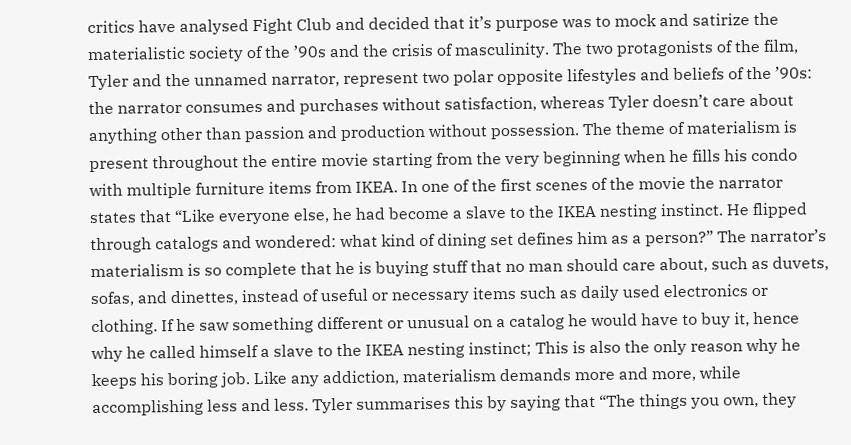critics have analysed Fight Club and decided that it’s purpose was to mock and satirize the materialistic society of the ’90s and the crisis of masculinity. The two protagonists of the film, Tyler and the unnamed narrator, represent two polar opposite lifestyles and beliefs of the ’90s: the narrator consumes and purchases without satisfaction, whereas Tyler doesn’t care about anything other than passion and production without possession. The theme of materialism is present throughout the entire movie starting from the very beginning when he fills his condo with multiple furniture items from IKEA. In one of the first scenes of the movie the narrator states that “Like everyone else, he had become a slave to the IKEA nesting instinct. He flipped through catalogs and wondered: what kind of dining set defines him as a person?” The narrator’s materialism is so complete that he is buying stuff that no man should care about, such as duvets, sofas, and dinettes, instead of useful or necessary items such as daily used electronics or clothing. If he saw something different or unusual on a catalog he would have to buy it, hence why he called himself a slave to the IKEA nesting instinct; This is also the only reason why he keeps his boring job. Like any addiction, materialism demands more and more, while accomplishing less and less. Tyler summarises this by saying that “The things you own, they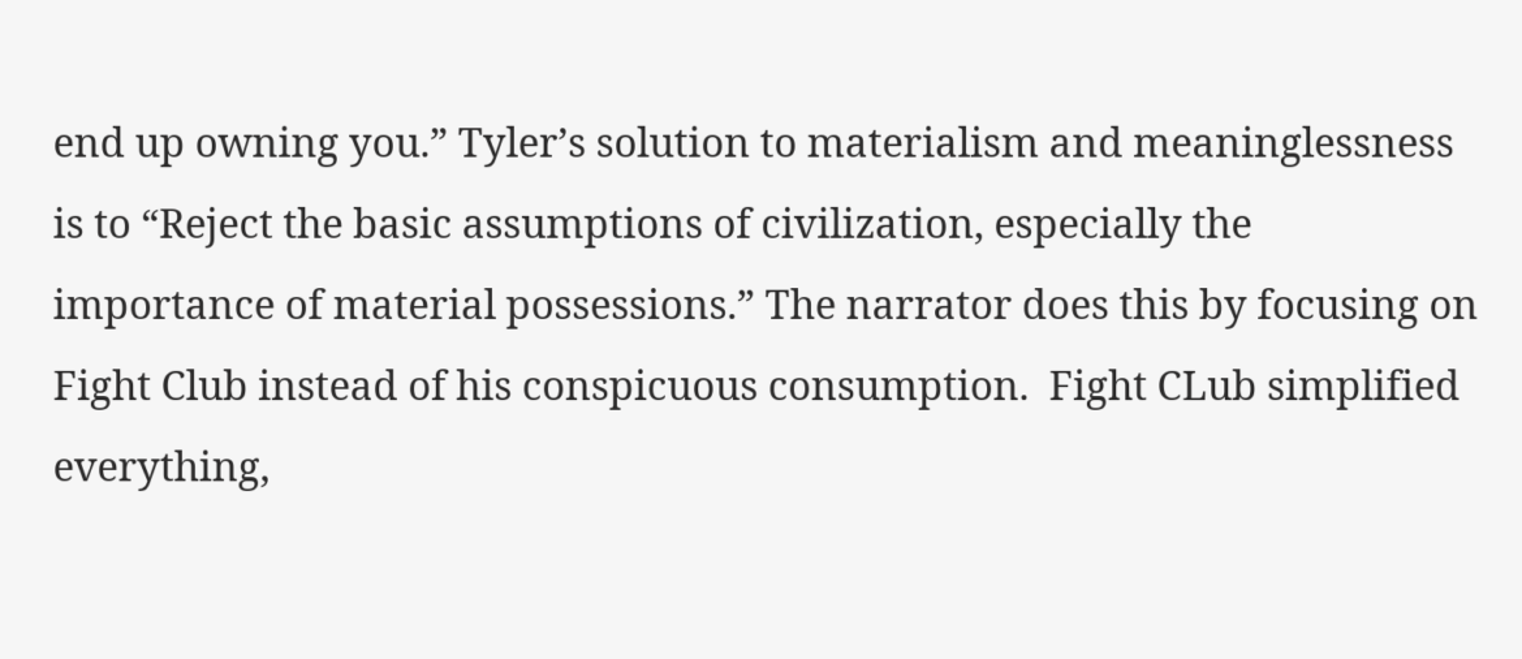end up owning you.” Tyler’s solution to materialism and meaninglessness is to “Reject the basic assumptions of civilization, especially the importance of material possessions.” The narrator does this by focusing on Fight Club instead of his conspicuous consumption.  Fight CLub simplified everything,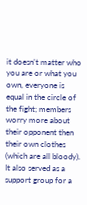it doesn’t matter who you are or what you own, everyone is equal in the circle of the fight; members worry more about their opponent then their own clothes (which are all bloody). It also served as a support group for a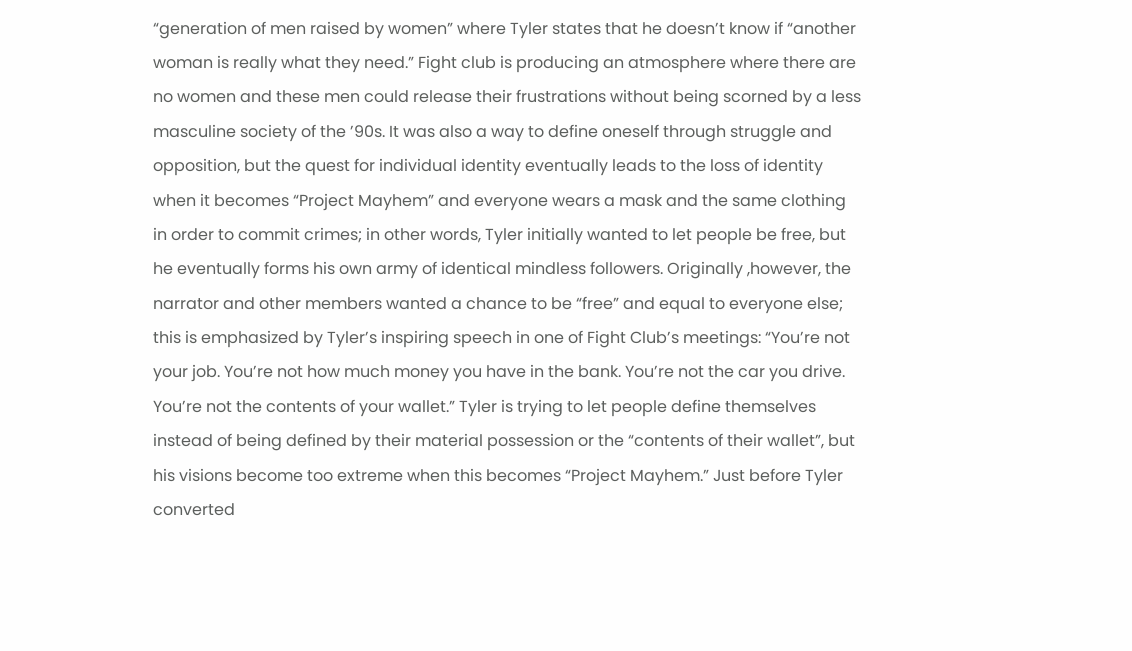“generation of men raised by women” where Tyler states that he doesn’t know if “another woman is really what they need.” Fight club is producing an atmosphere where there are no women and these men could release their frustrations without being scorned by a less masculine society of the ’90s. It was also a way to define oneself through struggle and opposition, but the quest for individual identity eventually leads to the loss of identity when it becomes “Project Mayhem” and everyone wears a mask and the same clothing in order to commit crimes; in other words, Tyler initially wanted to let people be free, but he eventually forms his own army of identical mindless followers. Originally ,however, the narrator and other members wanted a chance to be “free” and equal to everyone else; this is emphasized by Tyler’s inspiring speech in one of Fight Club’s meetings: “You’re not your job. You’re not how much money you have in the bank. You’re not the car you drive. You’re not the contents of your wallet.” Tyler is trying to let people define themselves instead of being defined by their material possession or the “contents of their wallet”, but his visions become too extreme when this becomes “Project Mayhem.” Just before Tyler converted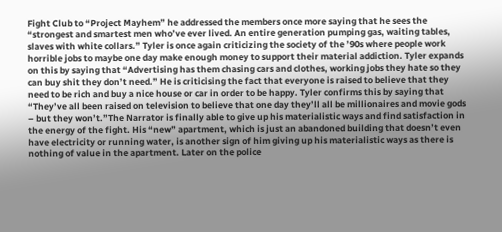Fight Club to “Project Mayhem” he addressed the members once more saying that he sees the “strongest and smartest men who’ve ever lived. An entire generation pumping gas, waiting tables, slaves with white collars.” Tyler is once again criticizing the society of the ’90s where people work horrible jobs to maybe one day make enough money to support their material addiction. Tyler expands on this by saying that “Advertising has them chasing cars and clothes, working jobs they hate so they can buy shit they don’t need.” He is criticising the fact that everyone is raised to believe that they need to be rich and buy a nice house or car in order to be happy. Tyler confirms this by saying that “They’ve all been raised on television to believe that one day they’ll all be millionaires and movie gods – but they won’t.”The Narrator is finally able to give up his materialistic ways and find satisfaction in the energy of the fight. His “new” apartment, which is just an abandoned building that doesn’t even have electricity or running water, is another sign of him giving up his materialistic ways as there is nothing of value in the apartment. Later on the police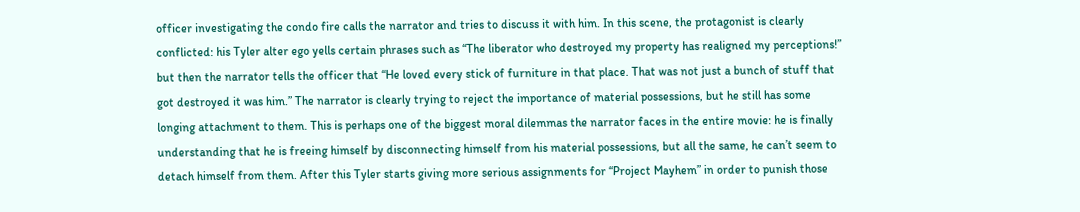officer investigating the condo fire calls the narrator and tries to discuss it with him. In this scene, the protagonist is clearly conflicted: his Tyler alter ego yells certain phrases such as “The liberator who destroyed my property has realigned my perceptions!” but then the narrator tells the officer that “He loved every stick of furniture in that place. That was not just a bunch of stuff that got destroyed it was him.” The narrator is clearly trying to reject the importance of material possessions, but he still has some longing attachment to them. This is perhaps one of the biggest moral dilemmas the narrator faces in the entire movie: he is finally understanding that he is freeing himself by disconnecting himself from his material possessions, but all the same, he can’t seem to detach himself from them. After this Tyler starts giving more serious assignments for “Project Mayhem” in order to punish those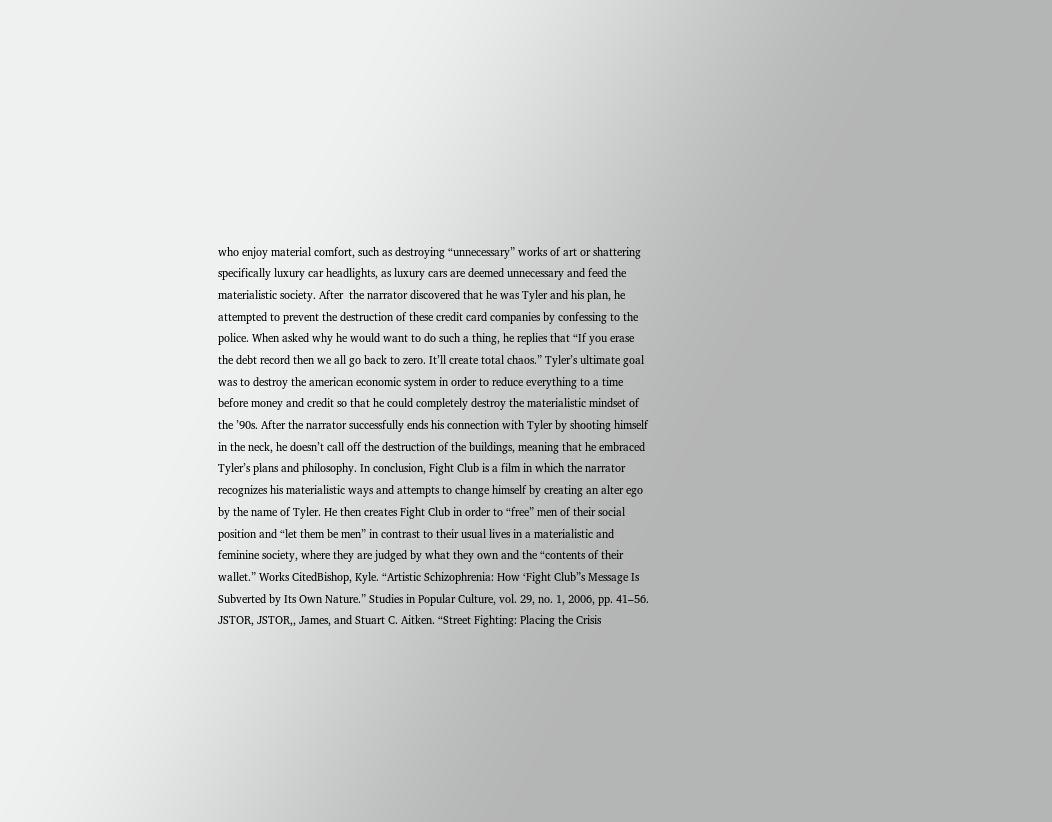who enjoy material comfort, such as destroying “unnecessary” works of art or shattering specifically luxury car headlights, as luxury cars are deemed unnecessary and feed the materialistic society. After  the narrator discovered that he was Tyler and his plan, he attempted to prevent the destruction of these credit card companies by confessing to the police. When asked why he would want to do such a thing, he replies that “If you erase the debt record then we all go back to zero. It’ll create total chaos.” Tyler’s ultimate goal was to destroy the american economic system in order to reduce everything to a time before money and credit so that he could completely destroy the materialistic mindset of the ’90s. After the narrator successfully ends his connection with Tyler by shooting himself in the neck, he doesn’t call off the destruction of the buildings, meaning that he embraced Tyler’s plans and philosophy. In conclusion, Fight Club is a film in which the narrator recognizes his materialistic ways and attempts to change himself by creating an alter ego by the name of Tyler. He then creates Fight Club in order to “free” men of their social position and “let them be men” in contrast to their usual lives in a materialistic and feminine society, where they are judged by what they own and the “contents of their wallet.” Works CitedBishop, Kyle. “Artistic Schizophrenia: How ‘Fight Club”s Message Is Subverted by Its Own Nature.” Studies in Popular Culture, vol. 29, no. 1, 2006, pp. 41–56. JSTOR, JSTOR,, James, and Stuart C. Aitken. “Street Fighting: Placing the Crisis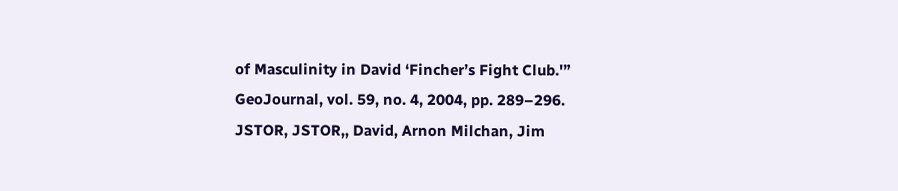of Masculinity in David ‘Fincher’s Fight Club.'” GeoJournal, vol. 59, no. 4, 2004, pp. 289–296. JSTOR, JSTOR,, David, Arnon Milchan, Jim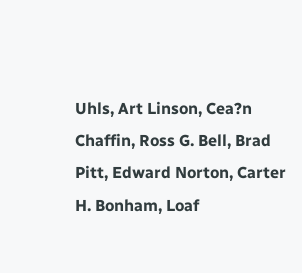Uhls, Art Linson, Cea?n Chaffin, Ross G. Bell, Brad Pitt, Edward Norton, Carter H. Bonham, Loaf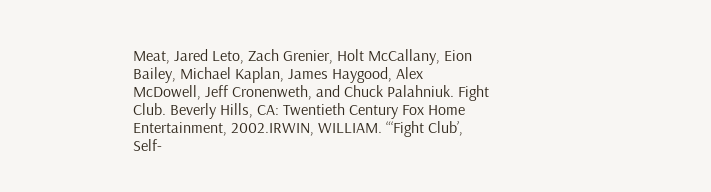Meat, Jared Leto, Zach Grenier, Holt McCallany, Eion Bailey, Michael Kaplan, James Haygood, Alex McDowell, Jeff Cronenweth, and Chuck Palahniuk. Fight Club. Beverly Hills, CA: Twentieth Century Fox Home Entertainment, 2002.IRWIN, WILLIAM. “‘Fight Club’, Self-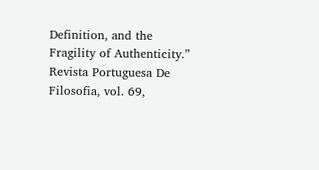Definition, and the Fragility of Authenticity.” Revista Portuguesa De Filosofia, vol. 69,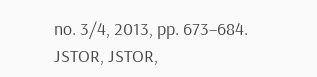no. 3/4, 2013, pp. 673–684. JSTOR, JSTOR,